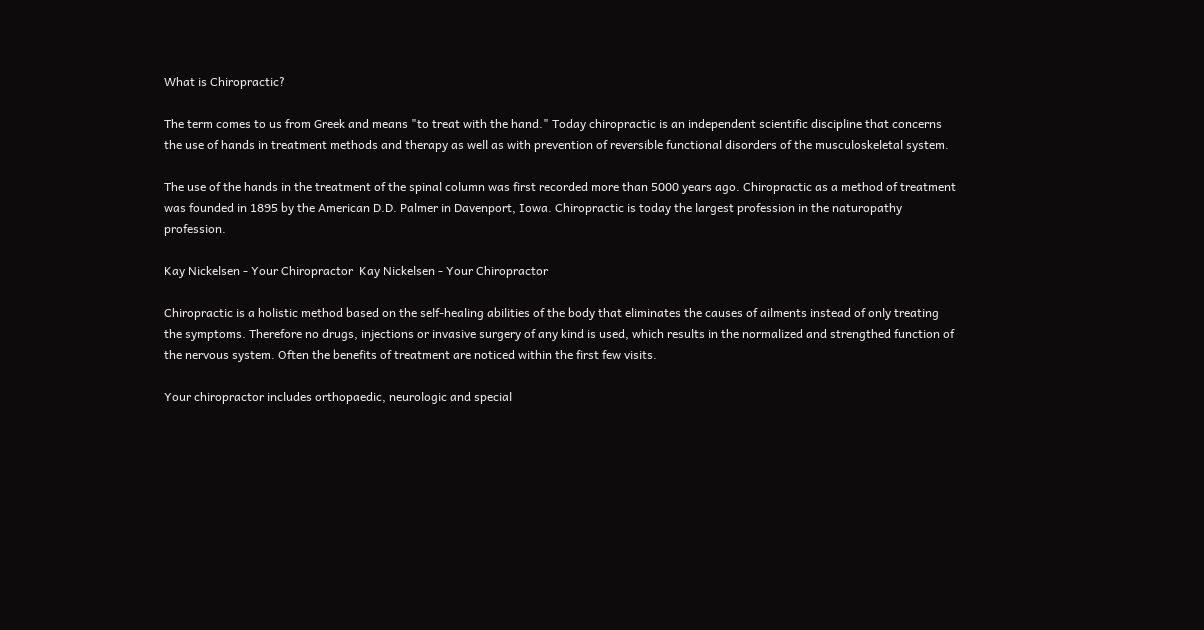What is Chiropractic?

The term comes to us from Greek and means "to treat with the hand." Today chiropractic is an independent scientific discipline that concerns the use of hands in treatment methods and therapy as well as with prevention of reversible functional disorders of the musculoskeletal system.

The use of the hands in the treatment of the spinal column was first recorded more than 5000 years ago. Chiropractic as a method of treatment was founded in 1895 by the American D.D. Palmer in Davenport, Iowa. Chiropractic is today the largest profession in the naturopathy profession.

Kay Nickelsen - Your Chiropractor  Kay Nickelsen - Your Chiropractor

Chiropractic is a holistic method based on the self-healing abilities of the body that eliminates the causes of ailments instead of only treating the symptoms. Therefore no drugs, injections or invasive surgery of any kind is used, which results in the normalized and strengthed function of the nervous system. Often the benefits of treatment are noticed within the first few visits.

Your chiropractor includes orthopaedic, neurologic and special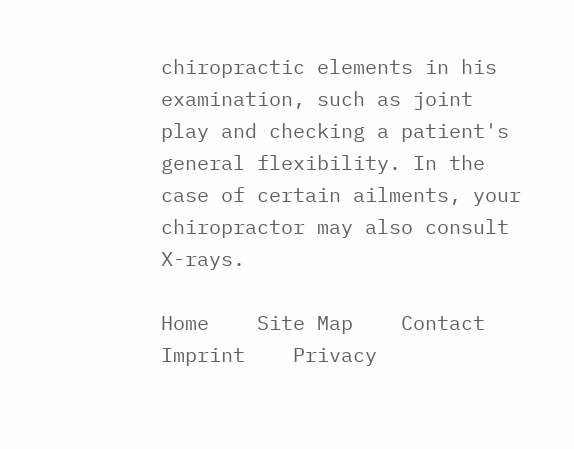chiropractic elements in his examination, such as joint play and checking a patient's general flexibility. In the case of certain ailments, your chiropractor may also consult X-rays.

Home    Site Map    Contact    Imprint    Privacy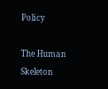Policy

The Human Skeleton